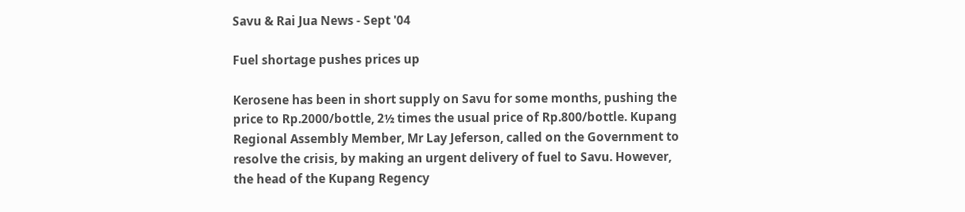Savu & Rai Jua News - Sept '04

Fuel shortage pushes prices up

Kerosene has been in short supply on Savu for some months, pushing the price to Rp.2000/bottle, 2½ times the usual price of Rp.800/bottle. Kupang Regional Assembly Member, Mr Lay Jeferson, called on the Government to resolve the crisis, by making an urgent delivery of fuel to Savu. However, the head of the Kupang Regency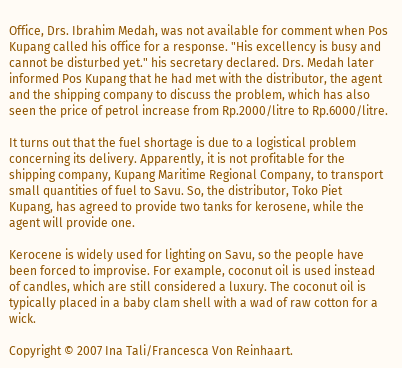Office, Drs. Ibrahim Medah, was not available for comment when Pos Kupang called his office for a response. "His excellency is busy and cannot be disturbed yet." his secretary declared. Drs. Medah later informed Pos Kupang that he had met with the distributor, the agent and the shipping company to discuss the problem, which has also seen the price of petrol increase from Rp.2000/litre to Rp.6000/litre.

It turns out that the fuel shortage is due to a logistical problem concerning its delivery. Apparently, it is not profitable for the shipping company, Kupang Maritime Regional Company, to transport small quantities of fuel to Savu. So, the distributor, Toko Piet Kupang, has agreed to provide two tanks for kerosene, while the agent will provide one.

Kerocene is widely used for lighting on Savu, so the people have been forced to improvise. For example, coconut oil is used instead of candles, which are still considered a luxury. The coconut oil is typically placed in a baby clam shell with a wad of raw cotton for a wick.

Copyright © 2007 Ina Tali/Francesca Von Reinhaart.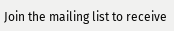Join the mailing list to receive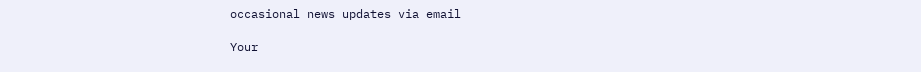occasional news updates via email

Your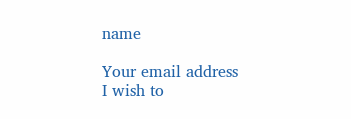name

Your email address
I wish to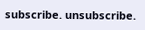subscribe. unsubscribe.